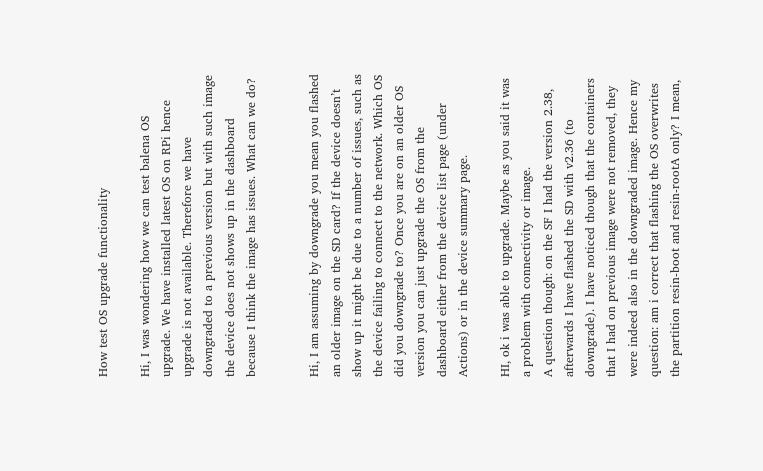How test OS upgrade functionality

Hi, I was wondering how we can test balena OS upgrade. We have installed latest OS on RPi hence upgrade is not available. Therefore we have downgraded to a previous version but with such image the device does not shows up in the dashboard because I think the image has issues. What can we do?


Hi, I am assuming by downgrade you mean you flashed an older image on the SD card? If the device doesn’t show up it might be due to a number of issues, such as the device failing to connect to the network. Which OS did you downgrade to? Once you are on an older OS version you can just upgrade the OS from the dashboard either from the device list page (under Actions) or in the device summary page.

HI, ok i was able to upgrade. Maybe as you said it was a problem with connectivity or image.
A question though: on the SF I had the version 2.38, afterwards I have flashed the SD with v2.36 (to downgrade). I have noticed though that the containers that I had on previous image were not removed, they were indeed also in the downgraded image. Hence my question: am i correct that flashing the OS overwrites the partition resin-boot and resin-rootA only? I mean,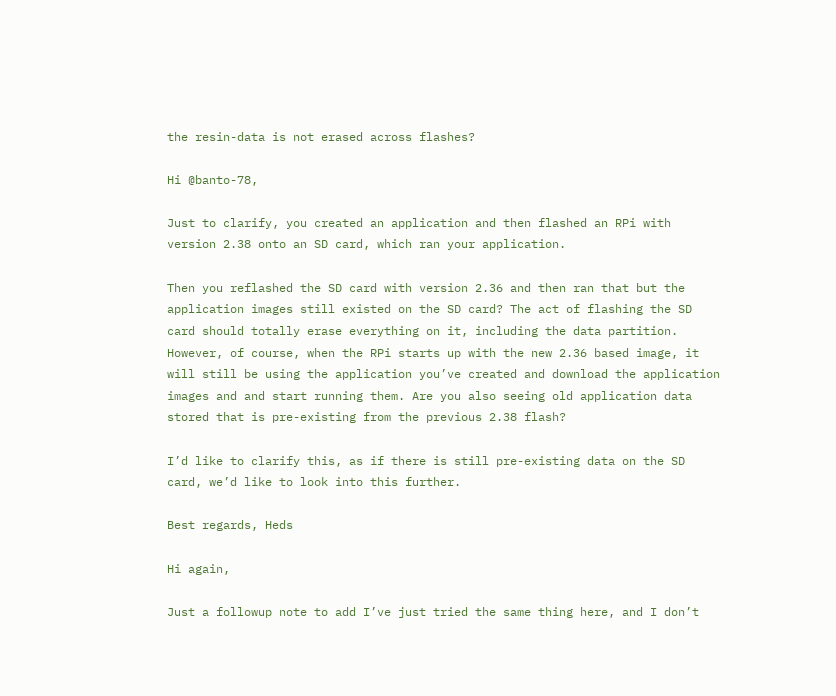the resin-data is not erased across flashes?

Hi @banto-78,

Just to clarify, you created an application and then flashed an RPi with version 2.38 onto an SD card, which ran your application.

Then you reflashed the SD card with version 2.36 and then ran that but the application images still existed on the SD card? The act of flashing the SD card should totally erase everything on it, including the data partition. However, of course, when the RPi starts up with the new 2.36 based image, it will still be using the application you’ve created and download the application images and and start running them. Are you also seeing old application data stored that is pre-existing from the previous 2.38 flash?

I’d like to clarify this, as if there is still pre-existing data on the SD card, we’d like to look into this further.

Best regards, Heds

Hi again,

Just a followup note to add I’ve just tried the same thing here, and I don’t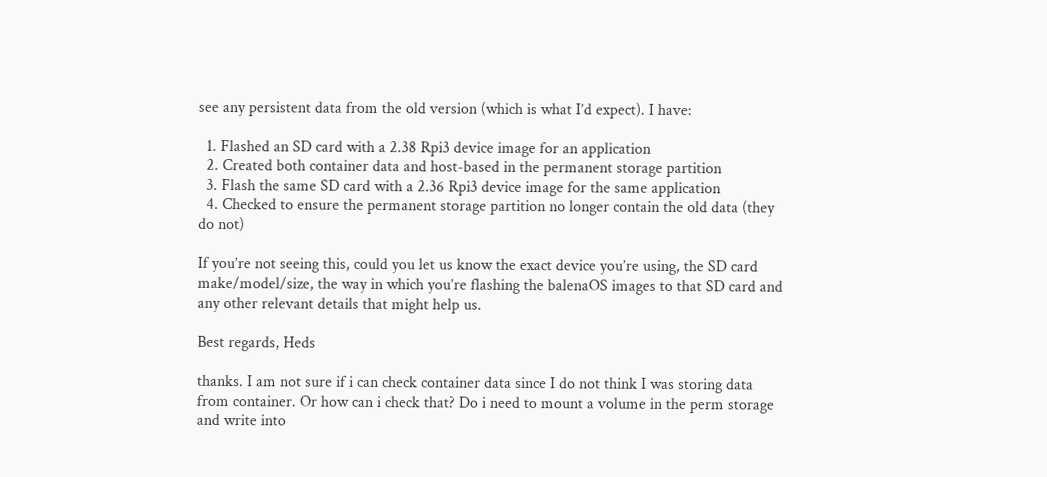see any persistent data from the old version (which is what I’d expect). I have:

  1. Flashed an SD card with a 2.38 Rpi3 device image for an application
  2. Created both container data and host-based in the permanent storage partition
  3. Flash the same SD card with a 2.36 Rpi3 device image for the same application
  4. Checked to ensure the permanent storage partition no longer contain the old data (they do not)

If you’re not seeing this, could you let us know the exact device you’re using, the SD card make/model/size, the way in which you’re flashing the balenaOS images to that SD card and any other relevant details that might help us.

Best regards, Heds

thanks. I am not sure if i can check container data since I do not think I was storing data from container. Or how can i check that? Do i need to mount a volume in the perm storage and write into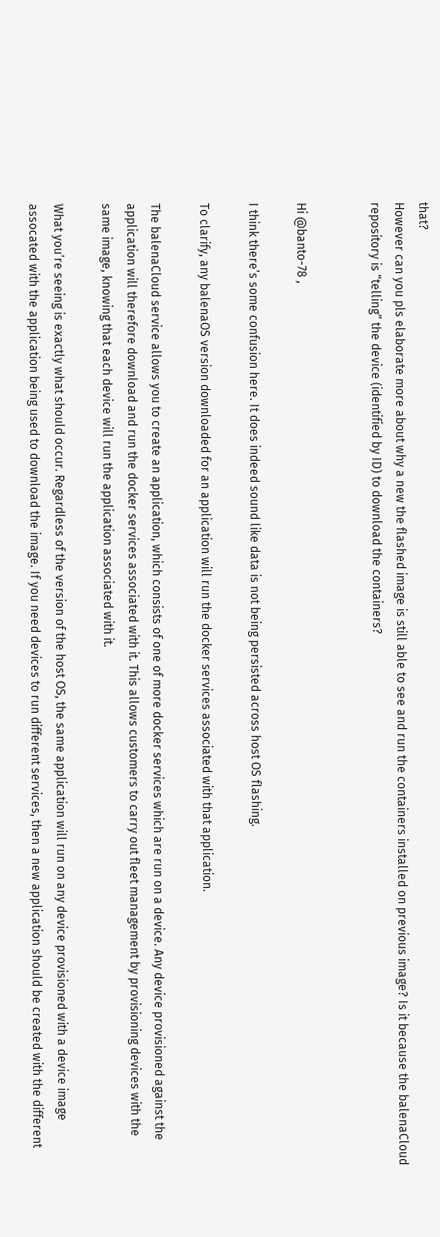that?
However can you pls elaborate more about why a new the flashed image is still able to see and run the containers installed on previous image? Is it because the balenaCloud repository is “telling” the device (identified by ID) to download the containers?


Hi @banto-78 ,

I think there’s some confusion here. It does indeed sound like data is not being persisted across host OS flashing.

To clarify, any balenaOS version downloaded for an application will run the docker services associated with that application.

The balenaCloud service allows you to create an application, which consists of one of more docker services which are run on a device. Any device provisioned against the application will therefore download and run the docker services associated with it. This allows customers to carry out fleet management by provisioning devices with the same image, knowing that each device will run the application associated with it.

What you’re seeing is exactly what should occur. Regardless of the version of the host OS, the same application will run on any device provisioned with a device image assocated with the application being used to download the image. If you need devices to run different services, then a new application should be created with the different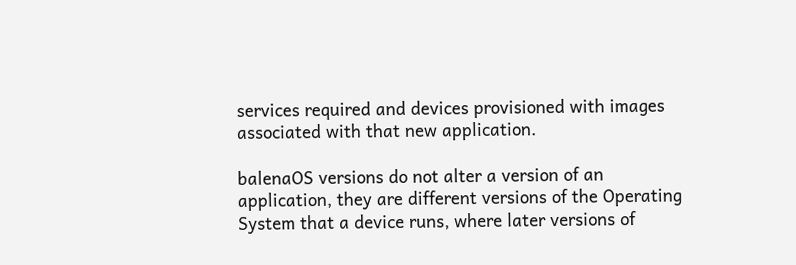services required and devices provisioned with images associated with that new application.

balenaOS versions do not alter a version of an application, they are different versions of the Operating System that a device runs, where later versions of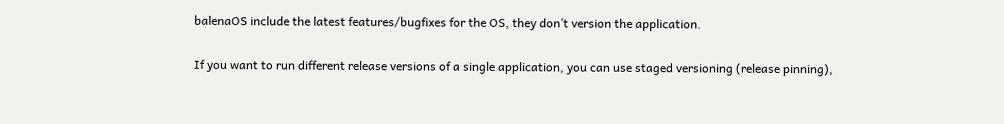balenaOS include the latest features/bugfixes for the OS, they don’t version the application.

If you want to run different release versions of a single application, you can use staged versioning (release pinning),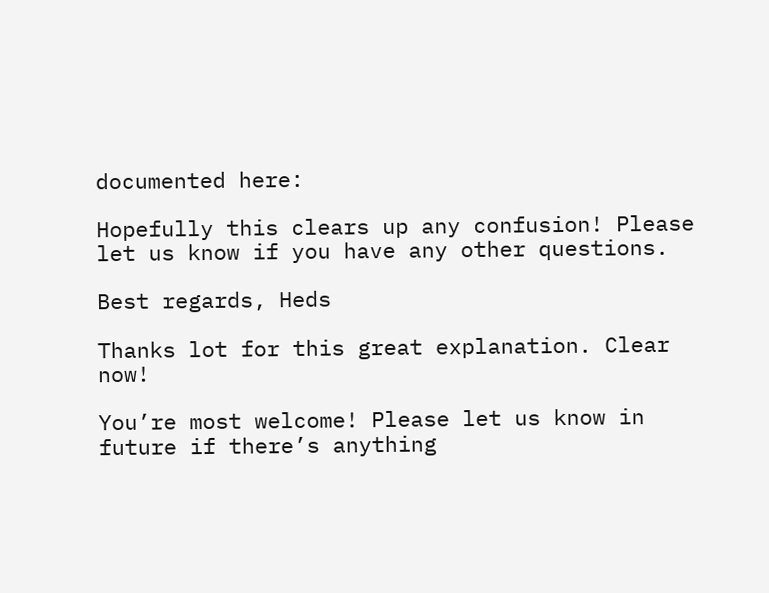documented here:

Hopefully this clears up any confusion! Please let us know if you have any other questions.

Best regards, Heds

Thanks lot for this great explanation. Clear now!

You’re most welcome! Please let us know in future if there’s anything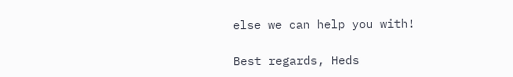else we can help you with!

Best regards, Heds